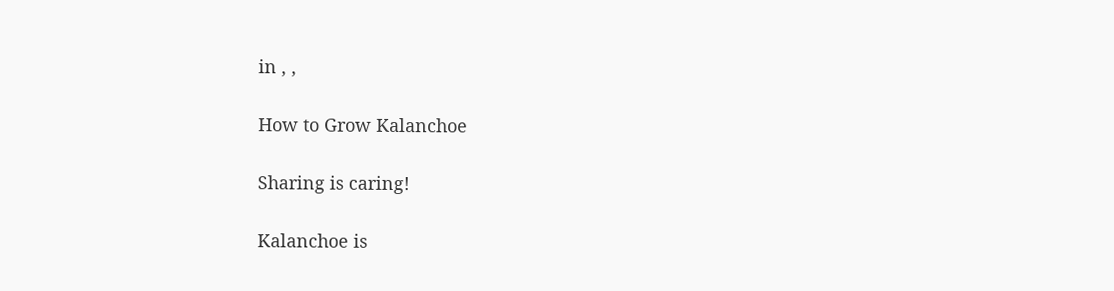in , ,

How to Grow Kalanchoe

Sharing is caring!

Kalanchoe is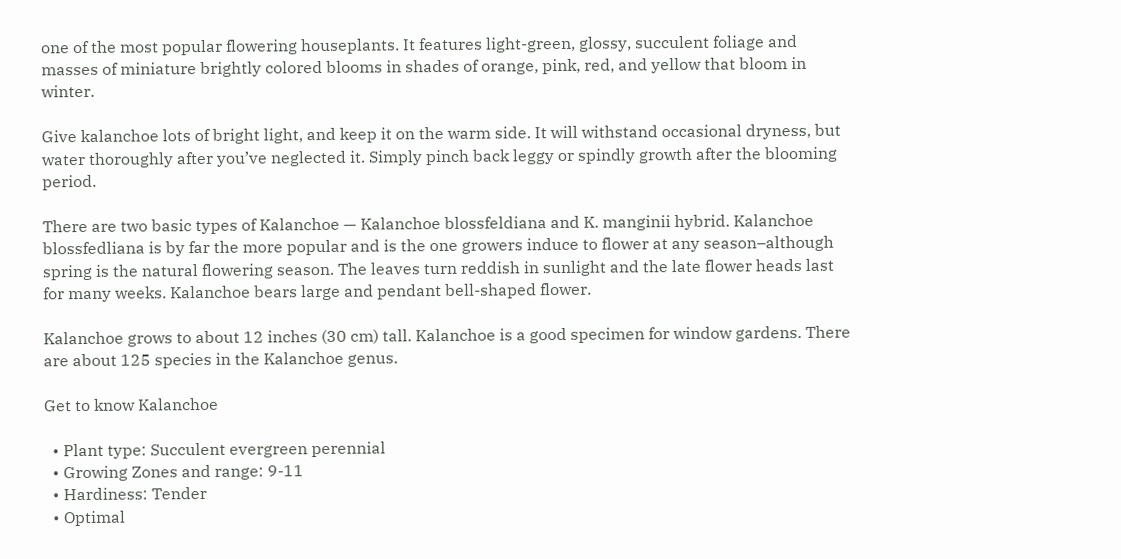one of the most popular flowering houseplants. It features light-green, glossy, succulent foliage and masses of miniature brightly colored blooms in shades of orange, pink, red, and yellow that bloom in winter.

Give kalanchoe lots of bright light, and keep it on the warm side. It will withstand occasional dryness, but water thoroughly after you’ve neglected it. Simply pinch back leggy or spindly growth after the blooming period.

There are two basic types of Kalanchoe — Kalanchoe blossfeldiana and K. manginii hybrid. Kalanchoe blossfedliana is by far the more popular and is the one growers induce to flower at any season–although spring is the natural flowering season. The leaves turn reddish in sunlight and the late flower heads last for many weeks. Kalanchoe bears large and pendant bell-shaped flower.

Kalanchoe grows to about 12 inches (30 cm) tall. Kalanchoe is a good specimen for window gardens. There are about 125 species in the Kalanchoe genus.

Get to know Kalanchoe

  • Plant type: Succulent evergreen perennial
  • Growing Zones and range: 9-11
  • Hardiness: Tender
  • Optimal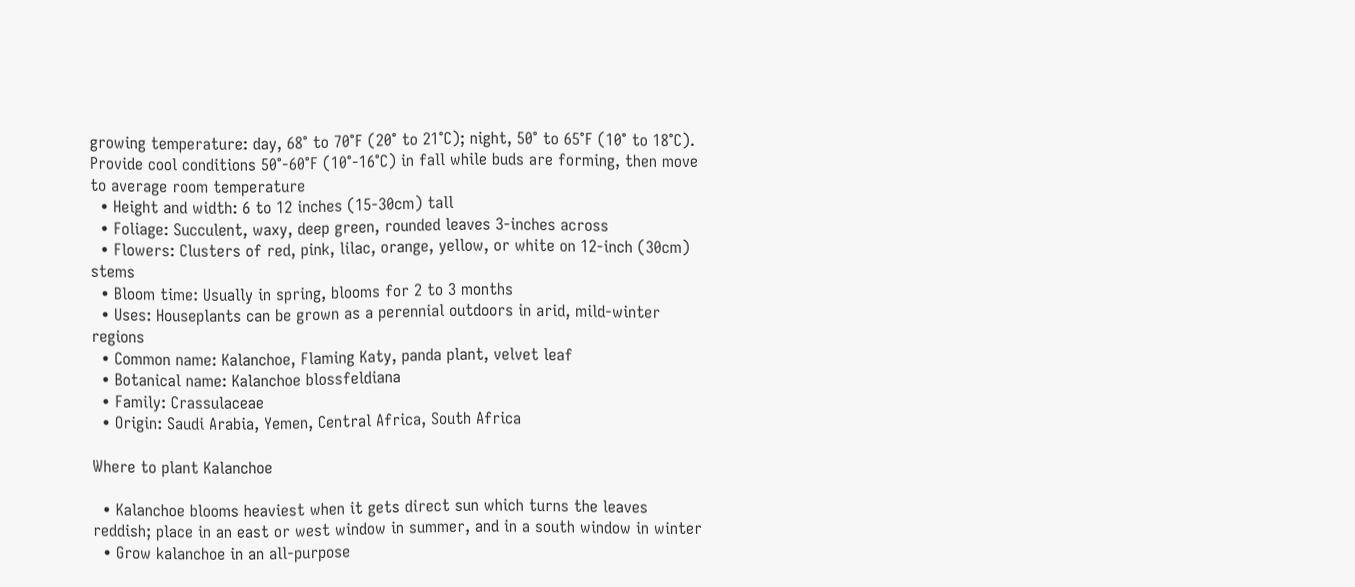growing temperature: day, 68° to 70°F (20° to 21°C); night, 50° to 65°F (10° to 18°C). Provide cool conditions 50°-60°F (10°-16°C) in fall while buds are forming, then move to average room temperature
  • Height and width: 6 to 12 inches (15-30cm) tall
  • Foliage: Succulent, waxy, deep green, rounded leaves 3-inches across
  • Flowers: Clusters of red, pink, lilac, orange, yellow, or white on 12-inch (30cm) stems
  • Bloom time: Usually in spring, blooms for 2 to 3 months
  • Uses: Houseplants can be grown as a perennial outdoors in arid, mild-winter regions
  • Common name: Kalanchoe, Flaming Katy, panda plant, velvet leaf
  • Botanical name: Kalanchoe blossfeldiana
  • Family: Crassulaceae
  • Origin: Saudi Arabia, Yemen, Central Africa, South Africa

Where to plant Kalanchoe

  • Kalanchoe blooms heaviest when it gets direct sun which turns the leaves reddish; place in an east or west window in summer, and in a south window in winter
  • Grow kalanchoe in an all-purpose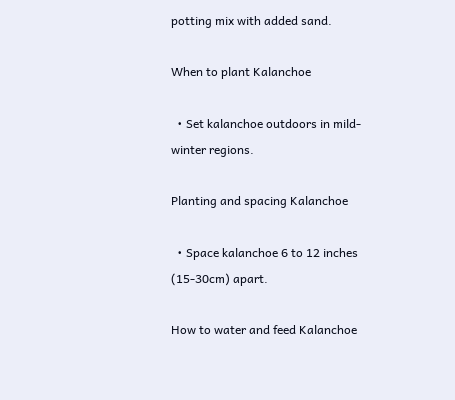potting mix with added sand.

When to plant Kalanchoe

  • Set kalanchoe outdoors in mild-winter regions.

Planting and spacing Kalanchoe

  • Space kalanchoe 6 to 12 inches (15-30cm) apart.

How to water and feed Kalanchoe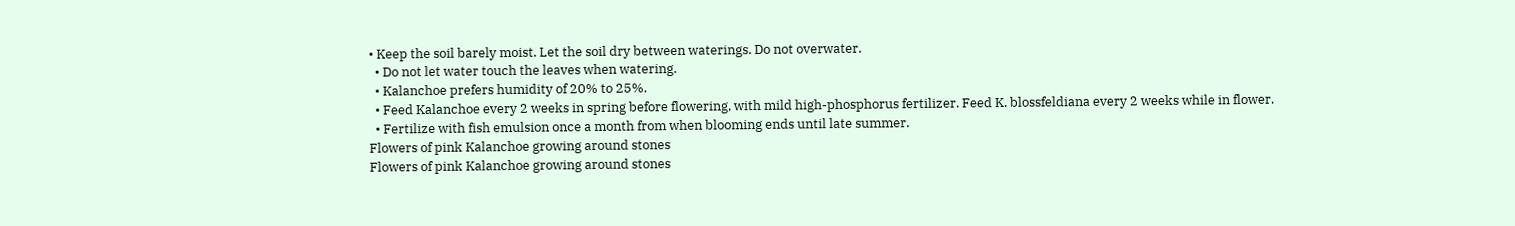• Keep the soil barely moist. Let the soil dry between waterings. Do not overwater.
  • Do not let water touch the leaves when watering.
  • Kalanchoe prefers humidity of 20% to 25%.
  • Feed Kalanchoe every 2 weeks in spring before flowering, with mild high-phosphorus fertilizer. Feed K. blossfeldiana every 2 weeks while in flower.
  • Fertilize with fish emulsion once a month from when blooming ends until late summer.
Flowers of pink Kalanchoe growing around stones
Flowers of pink Kalanchoe growing around stones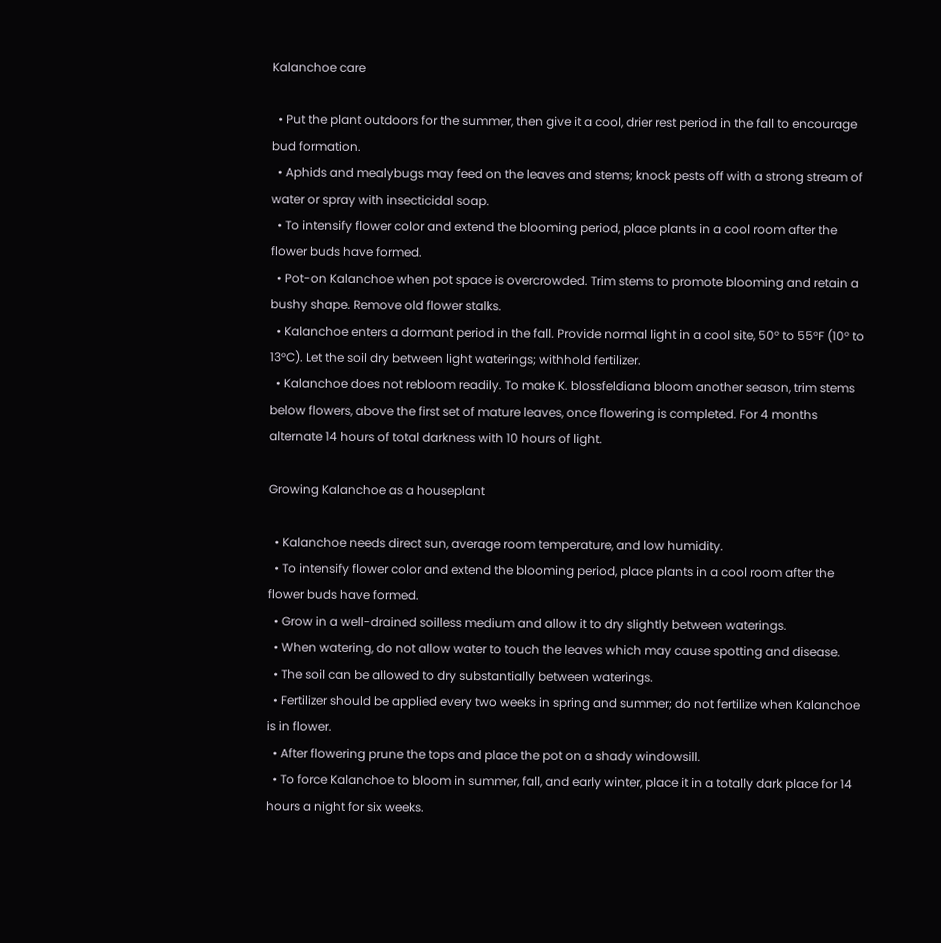Kalanchoe care

  • Put the plant outdoors for the summer, then give it a cool, drier rest period in the fall to encourage bud formation.
  • Aphids and mealybugs may feed on the leaves and stems; knock pests off with a strong stream of water or spray with insecticidal soap.
  • To intensify flower color and extend the blooming period, place plants in a cool room after the flower buds have formed.
  • Pot-on Kalanchoe when pot space is overcrowded. Trim stems to promote blooming and retain a bushy shape. Remove old flower stalks.
  • Kalanchoe enters a dormant period in the fall. Provide normal light in a cool site, 50° to 55°F (10° to 13°C). Let the soil dry between light waterings; withhold fertilizer.
  • Kalanchoe does not rebloom readily. To make K. blossfeldiana bloom another season, trim stems below flowers, above the first set of mature leaves, once flowering is completed. For 4 months alternate 14 hours of total darkness with 10 hours of light.

Growing Kalanchoe as a houseplant

  • Kalanchoe needs direct sun, average room temperature, and low humidity.
  • To intensify flower color and extend the blooming period, place plants in a cool room after the flower buds have formed.
  • Grow in a well-drained soilless medium and allow it to dry slightly between waterings.
  • When watering, do not allow water to touch the leaves which may cause spotting and disease.
  • The soil can be allowed to dry substantially between waterings.
  • Fertilizer should be applied every two weeks in spring and summer; do not fertilize when Kalanchoe is in flower.
  • After flowering prune the tops and place the pot on a shady windowsill.
  • To force Kalanchoe to bloom in summer, fall, and early winter, place it in a totally dark place for 14 hours a night for six weeks.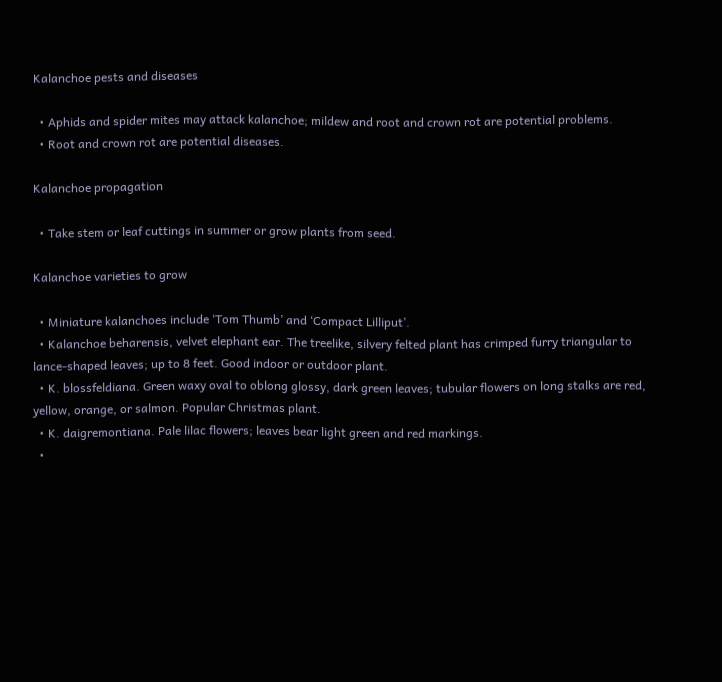Kalanchoe pests and diseases

  • Aphids and spider mites may attack kalanchoe; mildew and root and crown rot are potential problems.
  • Root and crown rot are potential diseases.

Kalanchoe propagation

  • Take stem or leaf cuttings in summer or grow plants from seed.

Kalanchoe varieties to grow

  • Miniature kalanchoes include ‘Tom Thumb’ and ‘Compact Lilliput’.
  • Kalanchoe beharensis, velvet elephant ear. The treelike, silvery felted plant has crimped furry triangular to lance-shaped leaves; up to 8 feet. Good indoor or outdoor plant.
  • K. blossfeldiana. Green waxy oval to oblong glossy, dark green leaves; tubular flowers on long stalks are red, yellow, orange, or salmon. Popular Christmas plant.
  • K. daigremontiana. Pale lilac flowers; leaves bear light green and red markings.
  •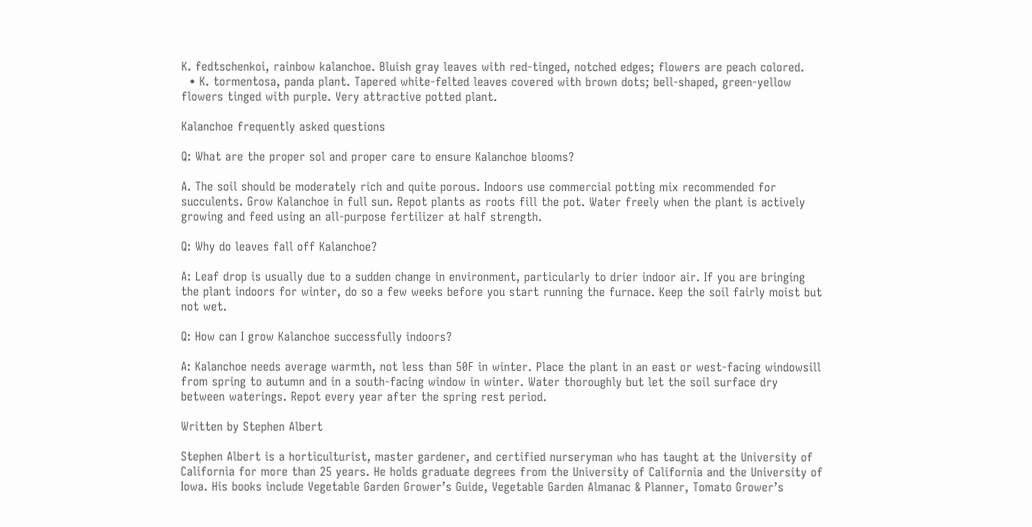K. fedtschenkoi, rainbow kalanchoe. Bluish gray leaves with red-tinged, notched edges; flowers are peach colored.
  • K. tormentosa, panda plant. Tapered white-felted leaves covered with brown dots; bell-shaped, green-yellow flowers tinged with purple. Very attractive potted plant.

Kalanchoe frequently asked questions

Q: What are the proper sol and proper care to ensure Kalanchoe blooms?

A. The soil should be moderately rich and quite porous. Indoors use commercial potting mix recommended for succulents. Grow Kalanchoe in full sun. Repot plants as roots fill the pot. Water freely when the plant is actively growing and feed using an all-purpose fertilizer at half strength.

Q: Why do leaves fall off Kalanchoe?

A: Leaf drop is usually due to a sudden change in environment, particularly to drier indoor air. If you are bringing the plant indoors for winter, do so a few weeks before you start running the furnace. Keep the soil fairly moist but not wet.

Q: How can I grow Kalanchoe successfully indoors?

A: Kalanchoe needs average warmth, not less than 50F in winter. Place the plant in an east or west-facing windowsill from spring to autumn and in a south-facing window in winter. Water thoroughly but let the soil surface dry between waterings. Repot every year after the spring rest period.

Written by Stephen Albert

Stephen Albert is a horticulturist, master gardener, and certified nurseryman who has taught at the University of California for more than 25 years. He holds graduate degrees from the University of California and the University of Iowa. His books include Vegetable Garden Grower’s Guide, Vegetable Garden Almanac & Planner, Tomato Grower’s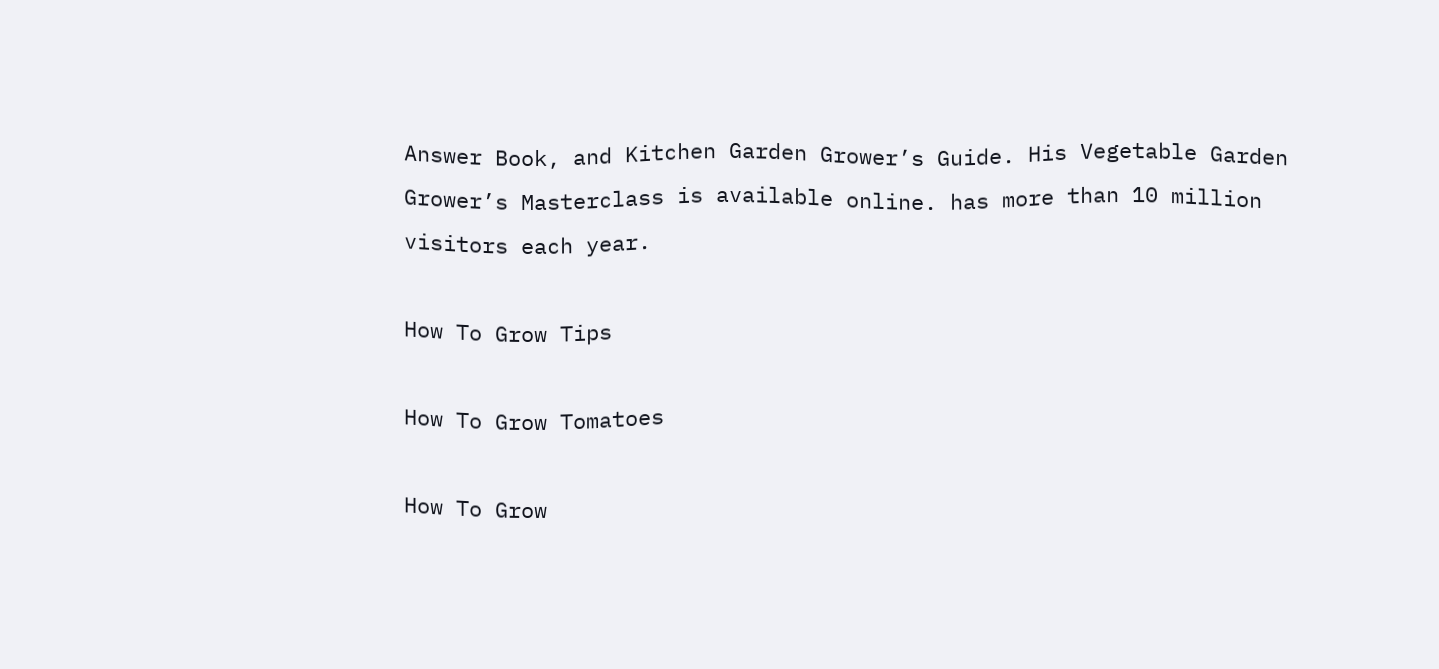Answer Book, and Kitchen Garden Grower’s Guide. His Vegetable Garden Grower’s Masterclass is available online. has more than 10 million visitors each year.

How To Grow Tips

How To Grow Tomatoes

How To Grow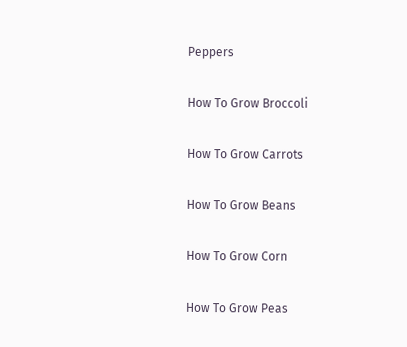Peppers

How To Grow Broccoli

How To Grow Carrots

How To Grow Beans

How To Grow Corn

How To Grow Peas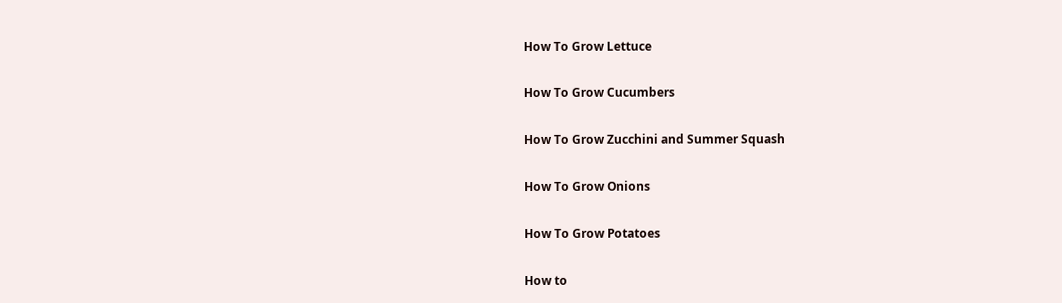How To Grow Lettuce

How To Grow Cucumbers

How To Grow Zucchini and Summer Squash

How To Grow Onions

How To Grow Potatoes

How to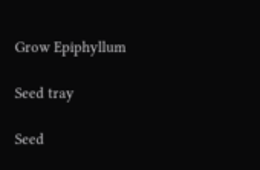Grow Epiphyllum

Seed tray

Seed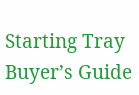Starting Tray Buyer’s Guide